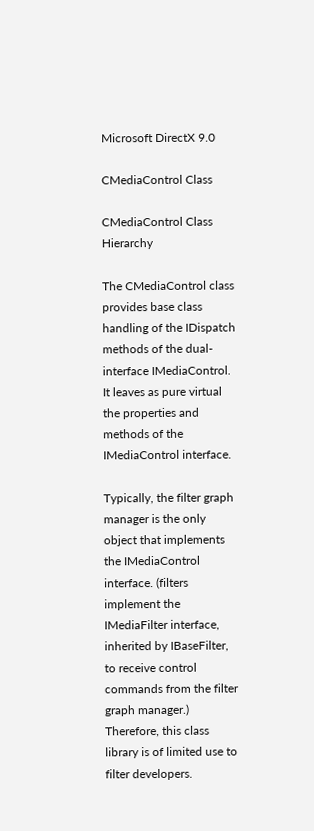Microsoft DirectX 9.0

CMediaControl Class

CMediaControl Class Hierarchy

The CMediaControl class provides base class handling of the IDispatch methods of the dual-interface IMediaControl. It leaves as pure virtual the properties and methods of the IMediaControl interface.

Typically, the filter graph manager is the only object that implements the IMediaControl interface. (filters implement the IMediaFilter interface, inherited by IBaseFilter, to receive control commands from the filter graph manager.) Therefore, this class library is of limited use to filter developers.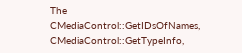The CMediaControl::GetIDsOfNames, CMediaControl::GetTypeInfo,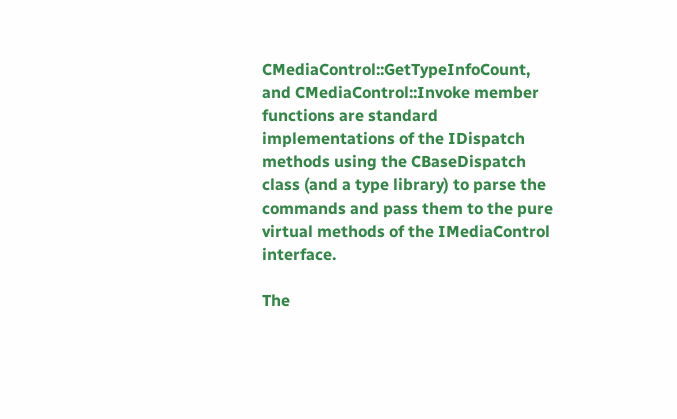CMediaControl::GetTypeInfoCount, and CMediaControl::Invoke member functions are standard implementations of the IDispatch methods using the CBaseDispatch class (and a type library) to parse the commands and pass them to the pure virtual methods of the IMediaControl interface.

The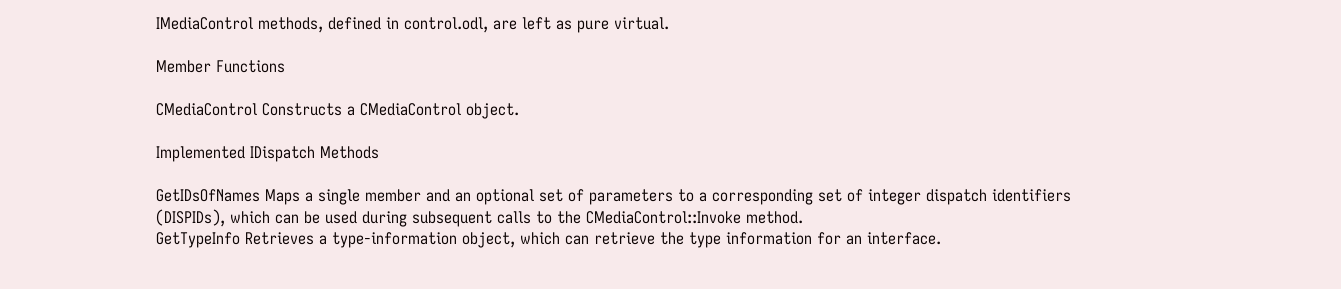IMediaControl methods, defined in control.odl, are left as pure virtual.

Member Functions

CMediaControl Constructs a CMediaControl object.

Implemented IDispatch Methods

GetIDsOfNames Maps a single member and an optional set of parameters to a corresponding set of integer dispatch identifiers (DISPIDs), which can be used during subsequent calls to the CMediaControl::Invoke method.
GetTypeInfo Retrieves a type-information object, which can retrieve the type information for an interface.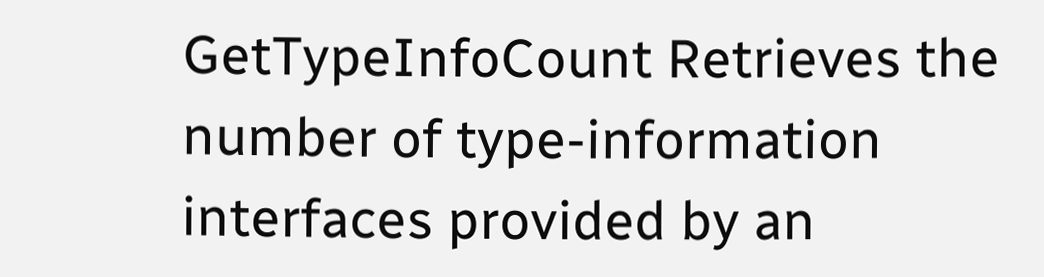GetTypeInfoCount Retrieves the number of type-information interfaces provided by an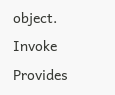object.
Invoke Provides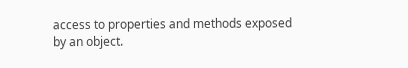access to properties and methods exposed by an object.